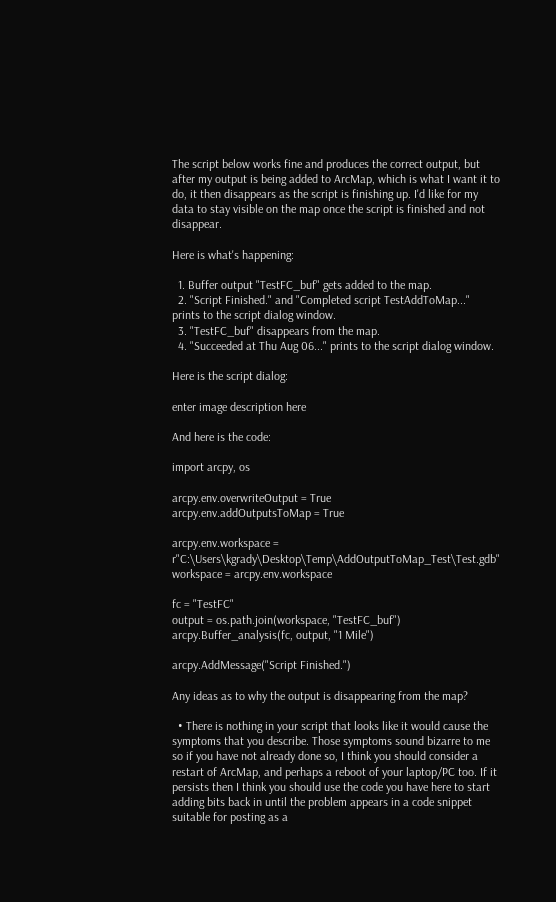The script below works fine and produces the correct output, but after my output is being added to ArcMap, which is what I want it to do, it then disappears as the script is finishing up. I'd like for my data to stay visible on the map once the script is finished and not disappear.

Here is what's happening:

  1. Buffer output "TestFC_buf" gets added to the map.
  2. "Script Finished." and "Completed script TestAddToMap..." prints to the script dialog window.
  3. "TestFC_buf" disappears from the map.
  4. "Succeeded at Thu Aug 06..." prints to the script dialog window.

Here is the script dialog:

enter image description here

And here is the code:

import arcpy, os

arcpy.env.overwriteOutput = True
arcpy.env.addOutputsToMap = True

arcpy.env.workspace = r"C:\Users\kgrady\Desktop\Temp\AddOutputToMap_Test\Test.gdb"
workspace = arcpy.env.workspace

fc = "TestFC"
output = os.path.join(workspace, "TestFC_buf")
arcpy.Buffer_analysis(fc, output, "1 Mile")

arcpy.AddMessage("Script Finished.")

Any ideas as to why the output is disappearing from the map?

  • There is nothing in your script that looks like it would cause the symptoms that you describe. Those symptoms sound bizarre to me so if you have not already done so, I think you should consider a restart of ArcMap, and perhaps a reboot of your laptop/PC too. If it persists then I think you should use the code you have here to start adding bits back in until the problem appears in a code snippet suitable for posting as a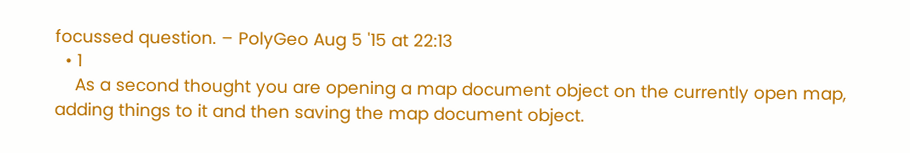focussed question. – PolyGeo Aug 5 '15 at 22:13
  • 1
    As a second thought you are opening a map document object on the currently open map, adding things to it and then saving the map document object.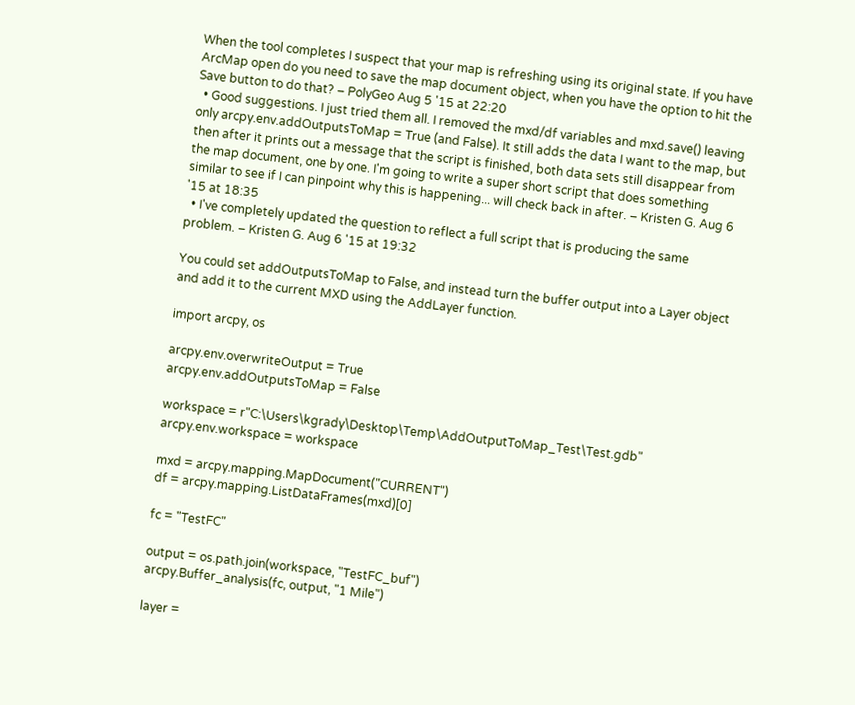When the tool completes I suspect that your map is refreshing using its original state. If you have ArcMap open do you need to save the map document object, when you have the option to hit the Save button to do that? – PolyGeo Aug 5 '15 at 22:20
  • Good suggestions. I just tried them all. I removed the mxd/df variables and mxd.save() leaving only arcpy.env.addOutputsToMap = True (and False). It still adds the data I want to the map, but then after it prints out a message that the script is finished, both data sets still disappear from the map document, one by one. I'm going to write a super short script that does something similar to see if I can pinpoint why this is happening... will check back in after. – Kristen G. Aug 6 '15 at 18:35
  • I've completely updated the question to reflect a full script that is producing the same problem. – Kristen G. Aug 6 '15 at 19:32

You could set addOutputsToMap to False, and instead turn the buffer output into a Layer object and add it to the current MXD using the AddLayer function.

import arcpy, os

arcpy.env.overwriteOutput = True
arcpy.env.addOutputsToMap = False

workspace = r"C:\Users\kgrady\Desktop\Temp\AddOutputToMap_Test\Test.gdb"
arcpy.env.workspace = workspace

mxd = arcpy.mapping.MapDocument("CURRENT")
df = arcpy.mapping.ListDataFrames(mxd)[0]

fc = "TestFC"

output = os.path.join(workspace, "TestFC_buf")
arcpy.Buffer_analysis(fc, output, "1 Mile")

layer =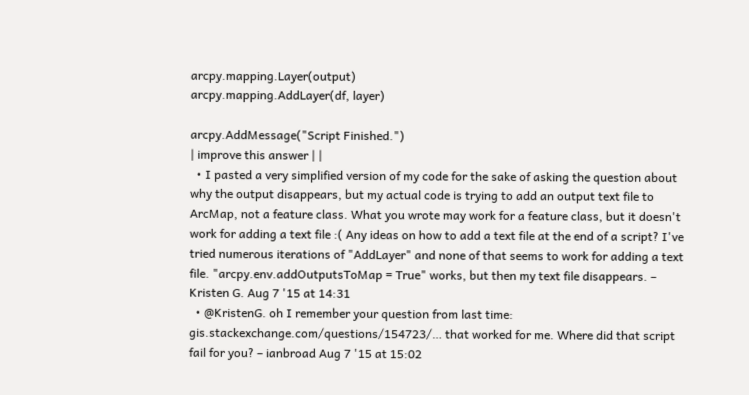arcpy.mapping.Layer(output)
arcpy.mapping.AddLayer(df, layer)

arcpy.AddMessage("Script Finished.")
| improve this answer | |
  • I pasted a very simplified version of my code for the sake of asking the question about why the output disappears, but my actual code is trying to add an output text file to ArcMap, not a feature class. What you wrote may work for a feature class, but it doesn't work for adding a text file :( Any ideas on how to add a text file at the end of a script? I've tried numerous iterations of "AddLayer" and none of that seems to work for adding a text file. "arcpy.env.addOutputsToMap = True" works, but then my text file disappears. – Kristen G. Aug 7 '15 at 14:31
  • @KristenG. oh I remember your question from last time: gis.stackexchange.com/questions/154723/… that worked for me. Where did that script fail for you? – ianbroad Aug 7 '15 at 15:02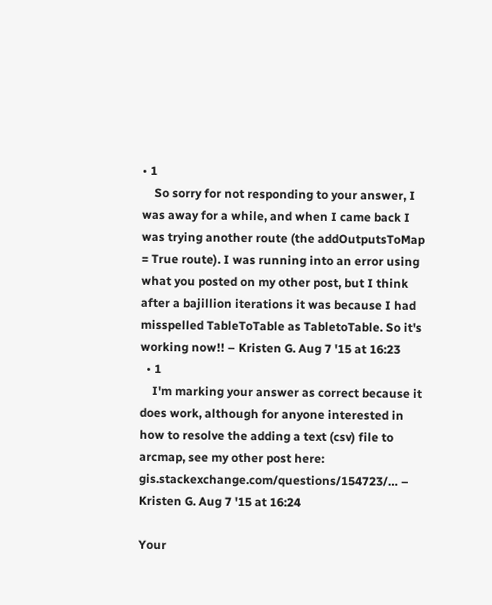• 1
    So sorry for not responding to your answer, I was away for a while, and when I came back I was trying another route (the addOutputsToMap = True route). I was running into an error using what you posted on my other post, but I think after a bajillion iterations it was because I had misspelled TableToTable as TabletoTable. So it's working now!! – Kristen G. Aug 7 '15 at 16:23
  • 1
    I'm marking your answer as correct because it does work, although for anyone interested in how to resolve the adding a text (csv) file to arcmap, see my other post here: gis.stackexchange.com/questions/154723/… – Kristen G. Aug 7 '15 at 16:24

Your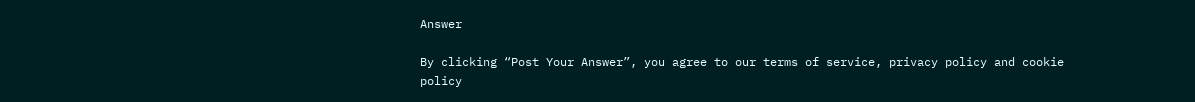Answer

By clicking “Post Your Answer”, you agree to our terms of service, privacy policy and cookie policy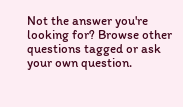Not the answer you're looking for? Browse other questions tagged or ask your own question.